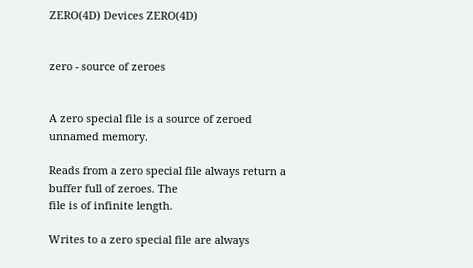ZERO(4D) Devices ZERO(4D)


zero - source of zeroes


A zero special file is a source of zeroed unnamed memory.

Reads from a zero special file always return a buffer full of zeroes. The
file is of infinite length.

Writes to a zero special file are always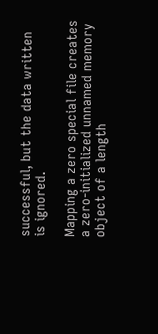successful, but the data written
is ignored.

Mapping a zero special file creates a zero-initialized unnamed memory
object of a length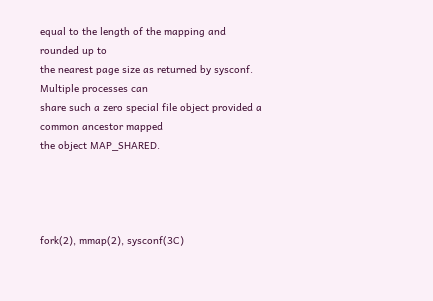equal to the length of the mapping and rounded up to
the nearest page size as returned by sysconf. Multiple processes can
share such a zero special file object provided a common ancestor mapped
the object MAP_SHARED.




fork(2), mmap(2), sysconf(3C)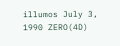illumos July 3, 1990 ZERO(4D)